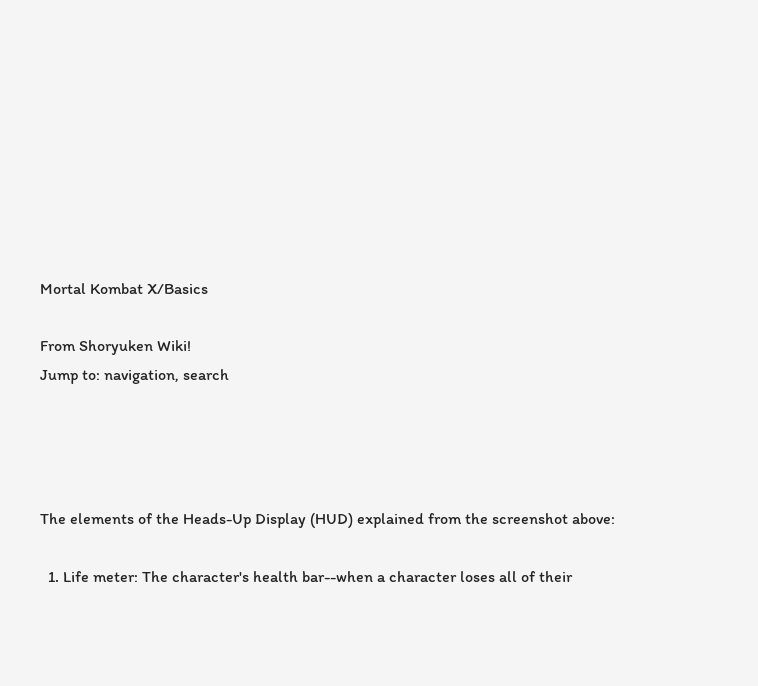Mortal Kombat X/Basics

From Shoryuken Wiki!
Jump to: navigation, search




The elements of the Heads-Up Display (HUD) explained from the screenshot above:

  1. Life meter: The character's health bar--when a character loses all of their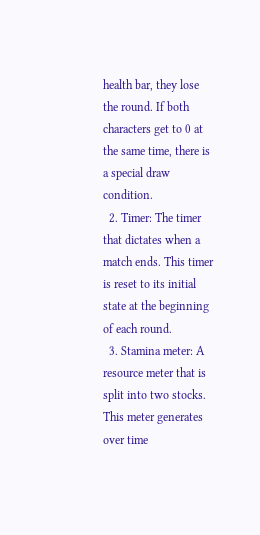health bar, they lose the round. If both characters get to 0 at the same time, there is a special draw condition.
  2. Timer: The timer that dictates when a match ends. This timer is reset to its initial state at the beginning of each round.
  3. Stamina meter: A resource meter that is split into two stocks. This meter generates over time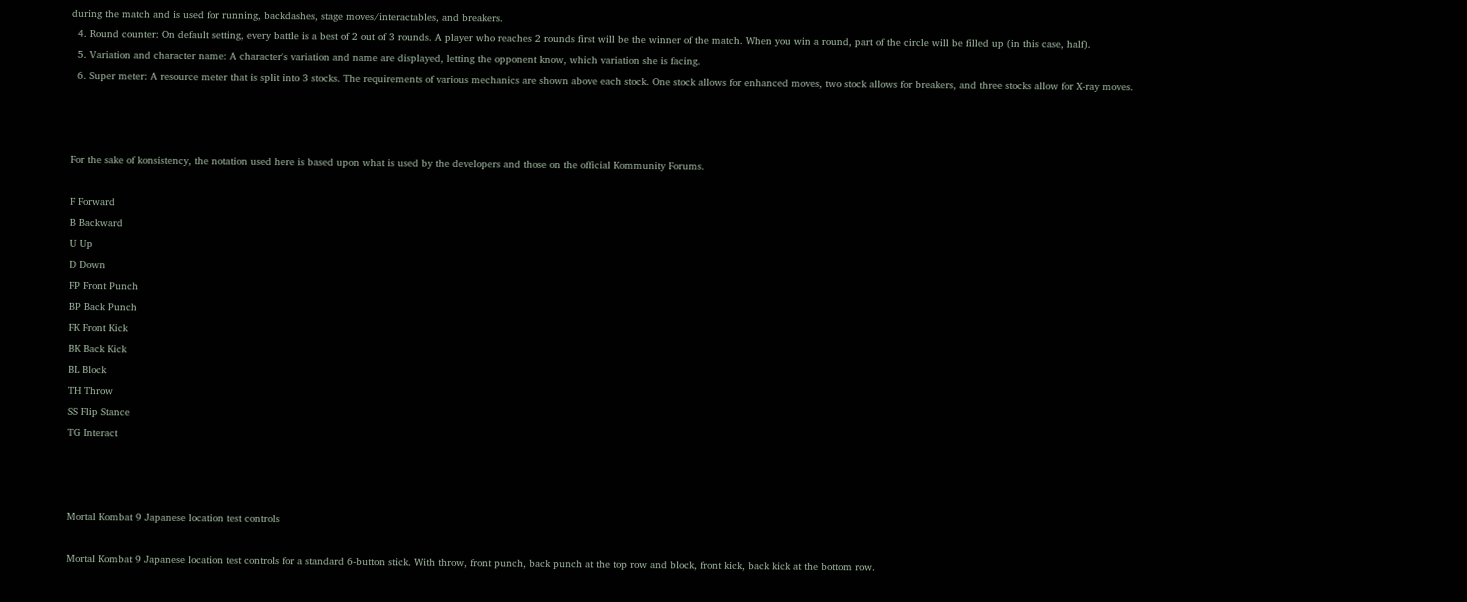during the match and is used for running, backdashes, stage moves/interactables, and breakers.
  4. Round counter: On default setting, every battle is a best of 2 out of 3 rounds. A player who reaches 2 rounds first will be the winner of the match. When you win a round, part of the circle will be filled up (in this case, half).
  5. Variation and character name: A character's variation and name are displayed, letting the opponent know, which variation she is facing.
  6. Super meter: A resource meter that is split into 3 stocks. The requirements of various mechanics are shown above each stock. One stock allows for enhanced moves, two stock allows for breakers, and three stocks allow for X-ray moves.



For the sake of konsistency, the notation used here is based upon what is used by the developers and those on the official Kommunity Forums.

F Forward
B Backward
U Up
D Down
FP Front Punch
BP Back Punch
FK Front Kick
BK Back Kick
BL Block
TH Throw
SS Flip Stance
TG Interact



Mortal Kombat 9 Japanese location test controls

Mortal Kombat 9 Japanese location test controls for a standard 6-button stick. With throw, front punch, back punch at the top row and block, front kick, back kick at the bottom row.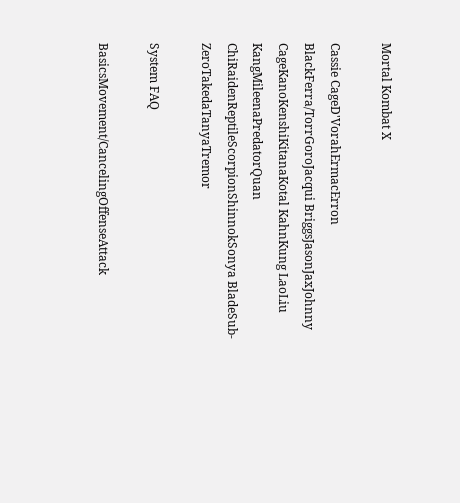Mortal Kombat X

Cassie CageD'VorahErmacErron BlackFerra/TorrGoroJacqui BriggsJasonJaxJohnny CageKanoKenshiKitanaKotal KahnKung LaoLiu KangMileenaPredatorQuan ChiRaidenReptileScorpionShinnokSonya BladeSub-ZeroTakedaTanyaTremor

System FAQ

BasicsMovement/CancelingOffenseAttack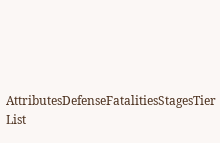AttributesDefenseFatalitiesStagesTier List